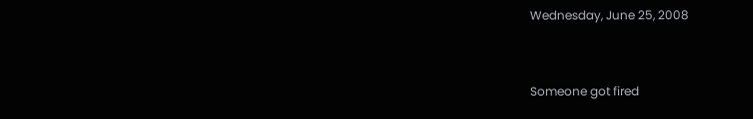Wednesday, June 25, 2008


Someone got fired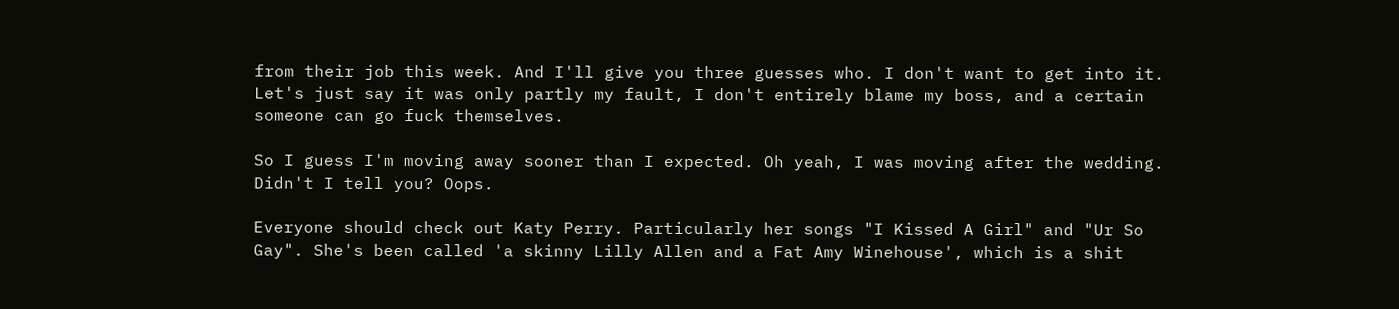from their job this week. And I'll give you three guesses who. I don't want to get into it. Let's just say it was only partly my fault, I don't entirely blame my boss, and a certain someone can go fuck themselves.

So I guess I'm moving away sooner than I expected. Oh yeah, I was moving after the wedding. Didn't I tell you? Oops.

Everyone should check out Katy Perry. Particularly her songs "I Kissed A Girl" and "Ur So Gay". She's been called 'a skinny Lilly Allen and a Fat Amy Winehouse', which is a shit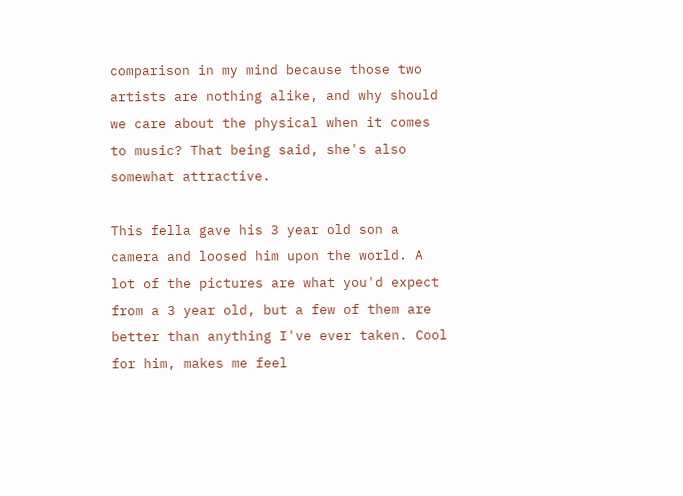comparison in my mind because those two artists are nothing alike, and why should we care about the physical when it comes to music? That being said, she's also somewhat attractive.

This fella gave his 3 year old son a camera and loosed him upon the world. A lot of the pictures are what you'd expect from a 3 year old, but a few of them are better than anything I've ever taken. Cool for him, makes me feel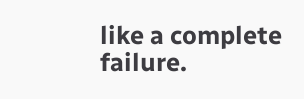like a complete failure.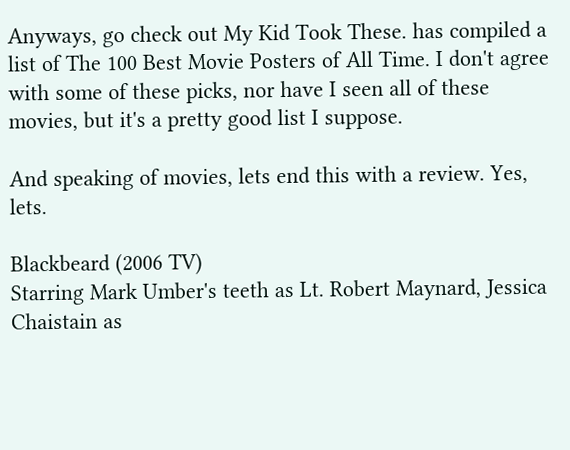Anyways, go check out My Kid Took These. has compiled a list of The 100 Best Movie Posters of All Time. I don't agree with some of these picks, nor have I seen all of these movies, but it's a pretty good list I suppose.

And speaking of movies, lets end this with a review. Yes, lets.

Blackbeard (2006 TV)
Starring Mark Umber's teeth as Lt. Robert Maynard, Jessica Chaistain as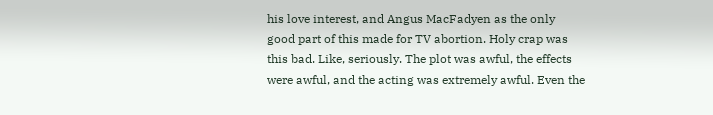his love interest, and Angus MacFadyen as the only good part of this made for TV abortion. Holy crap was this bad. Like, seriously. The plot was awful, the effects were awful, and the acting was extremely awful. Even the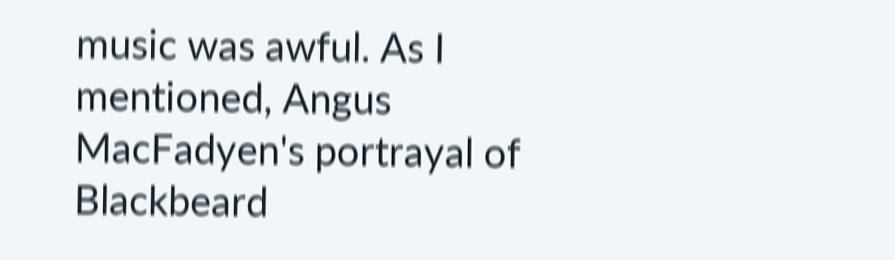music was awful. As I mentioned, Angus MacFadyen's portrayal of Blackbeard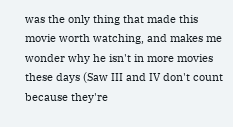was the only thing that made this movie worth watching, and makes me wonder why he isn't in more movies these days (Saw III and IV don't count because they're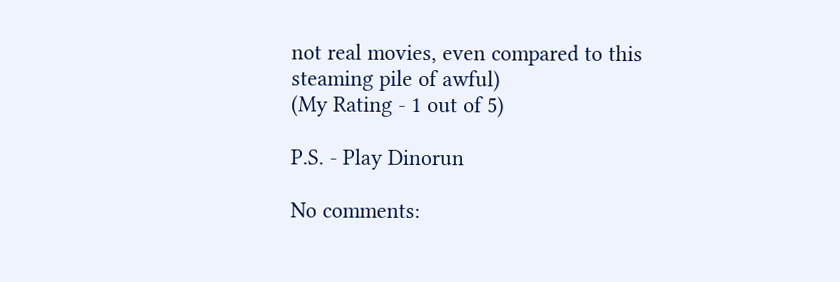not real movies, even compared to this steaming pile of awful)
(My Rating - 1 out of 5)

P.S. - Play Dinorun

No comments: